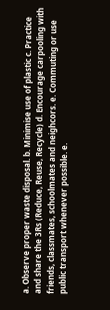a. Observe proper waste disposal. b. Minimise use of plastic c. Practice and share the 3Rs (Reduce, Reuse, Recycle) d. Encourage carpooling with friends, classmates, schoolmates and neighcors. e. Commuting or use public transport whenever possible. e.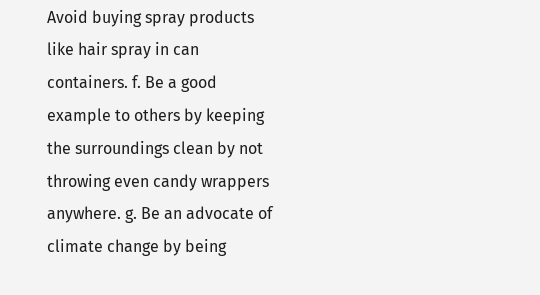Avoid buying spray products like hair spray in can containers. f. Be a good example to others by keeping the surroundings clean by not throwing even candy wrappers anywhere. g. Be an advocate of climate change by being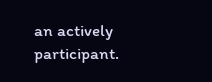an actively participant.